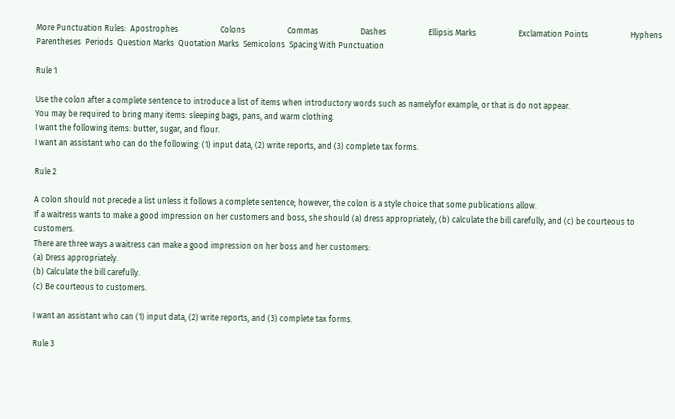More Punctuation Rules:  Apostrophes                     Colons                     Commas                     Dashes                     Ellipsis Marks                     Exclamation Points                     Hyphens                     Parentheses  Periods  Question Marks  Quotation Marks  Semicolons  Spacing With Punctuation

Rule 1

Use the colon after a complete sentence to introduce a list of items when introductory words such as namelyfor example, or that is do not appear.
You may be required to bring many items: sleeping bags, pans, and warm clothing.
I want the following items: butter, sugar, and flour.
I want an assistant who can do the following: (1) input data, (2) write reports, and (3) complete tax forms.

Rule 2

A colon should not precede a list unless it follows a complete sentence; however, the colon is a style choice that some publications allow.
If a waitress wants to make a good impression on her customers and boss, she should (a) dress appropriately, (b) calculate the bill carefully, and (c) be courteous to customers.
There are three ways a waitress can make a good impression on her boss and her customers:
(a) Dress appropriately.
(b) Calculate the bill carefully.
(c) Be courteous to customers.

I want an assistant who can (1) input data, (2) write reports, and (3) complete tax forms.

Rule 3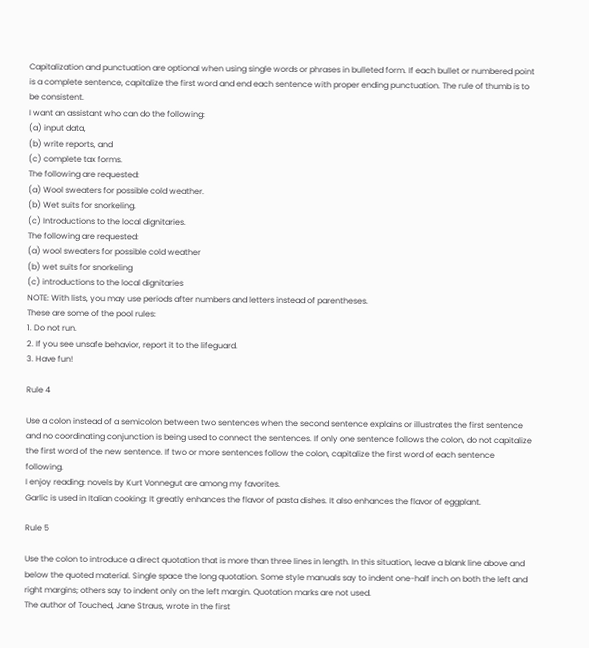Capitalization and punctuation are optional when using single words or phrases in bulleted form. If each bullet or numbered point is a complete sentence, capitalize the first word and end each sentence with proper ending punctuation. The rule of thumb is to be consistent.
I want an assistant who can do the following:
(a) input data,
(b) write reports, and
(c) complete tax forms.
The following are requested:
(a) Wool sweaters for possible cold weather.
(b) Wet suits for snorkeling.
(c) Introductions to the local dignitaries.
The following are requested:
(a) wool sweaters for possible cold weather
(b) wet suits for snorkeling
(c) introductions to the local dignitaries
NOTE: With lists, you may use periods after numbers and letters instead of parentheses.
These are some of the pool rules:
1. Do not run.
2. If you see unsafe behavior, report it to the lifeguard.
3. Have fun!

Rule 4

Use a colon instead of a semicolon between two sentences when the second sentence explains or illustrates the first sentence and no coordinating conjunction is being used to connect the sentences. If only one sentence follows the colon, do not capitalize the first word of the new sentence. If two or more sentences follow the colon, capitalize the first word of each sentence following.
I enjoy reading: novels by Kurt Vonnegut are among my favorites.
Garlic is used in Italian cooking: It greatly enhances the flavor of pasta dishes. It also enhances the flavor of eggplant.

Rule 5

Use the colon to introduce a direct quotation that is more than three lines in length. In this situation, leave a blank line above and below the quoted material. Single space the long quotation. Some style manuals say to indent one-half inch on both the left and right margins; others say to indent only on the left margin. Quotation marks are not used.
The author of Touched, Jane Straus, wrote in the first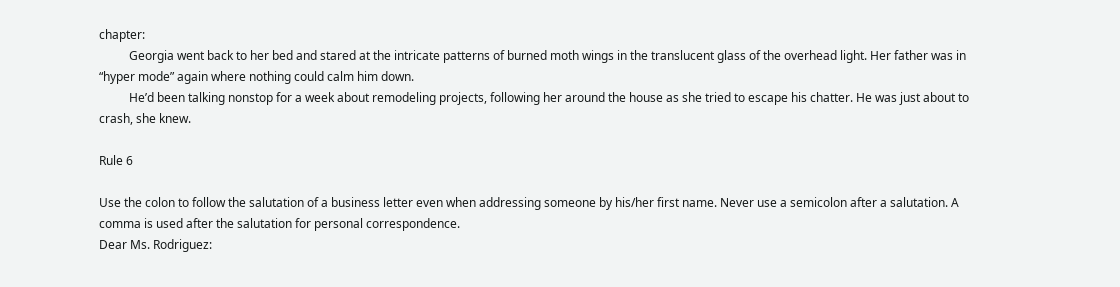chapter:
          Georgia went back to her bed and stared at the intricate patterns of burned moth wings in the translucent glass of the overhead light. Her father was in “hyper mode” again where nothing could calm him down.
          He’d been talking nonstop for a week about remodeling projects, following her around the house as she tried to escape his chatter. He was just about to crash, she knew.

Rule 6

Use the colon to follow the salutation of a business letter even when addressing someone by his/her first name. Never use a semicolon after a salutation. A comma is used after the salutation for personal correspondence.
Dear Ms. Rodriguez: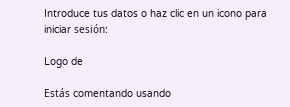Introduce tus datos o haz clic en un icono para iniciar sesión:

Logo de

Estás comentando usando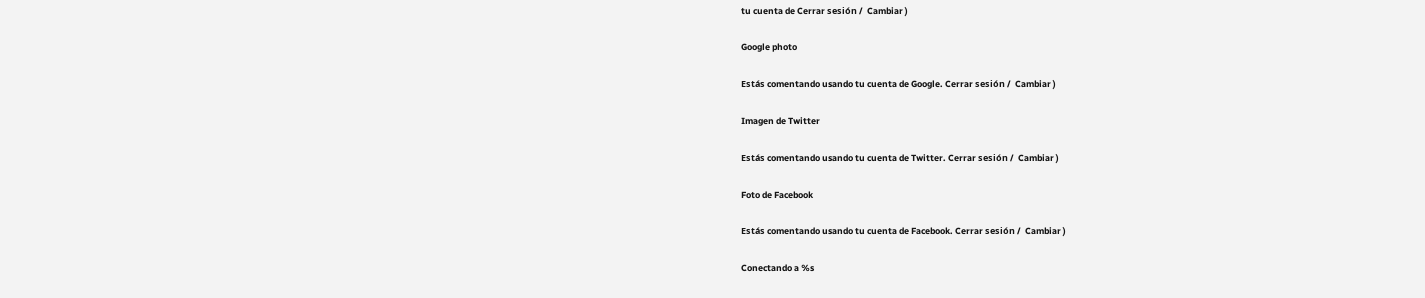tu cuenta de Cerrar sesión /  Cambiar )

Google photo

Estás comentando usando tu cuenta de Google. Cerrar sesión /  Cambiar )

Imagen de Twitter

Estás comentando usando tu cuenta de Twitter. Cerrar sesión /  Cambiar )

Foto de Facebook

Estás comentando usando tu cuenta de Facebook. Cerrar sesión /  Cambiar )

Conectando a %s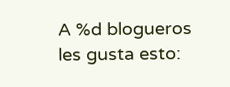A %d blogueros les gusta esto: